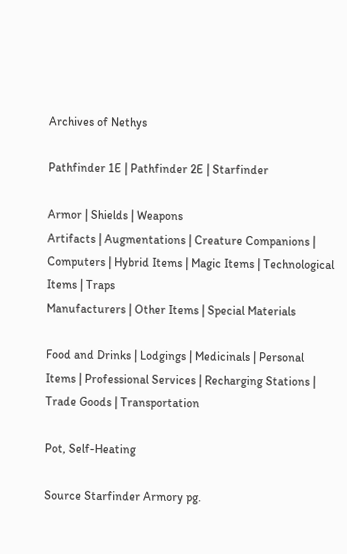Archives of Nethys

Pathfinder 1E | Pathfinder 2E | Starfinder

Armor | Shields | Weapons
Artifacts | Augmentations | Creature Companions | Computers | Hybrid Items | Magic Items | Technological Items | Traps
Manufacturers | Other Items | Special Materials

Food and Drinks | Lodgings | Medicinals | Personal Items | Professional Services | Recharging Stations | Trade Goods | Transportation

Pot, Self-Heating

Source Starfinder Armory pg.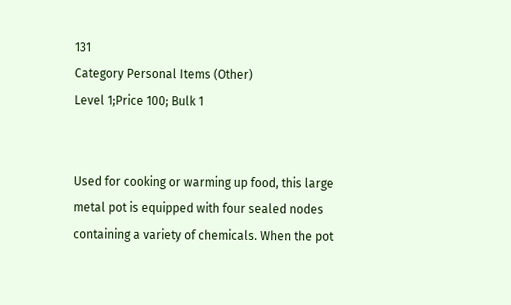131
Category Personal Items (Other)
Level 1;Price 100; Bulk 1


Used for cooking or warming up food, this large metal pot is equipped with four sealed nodes containing a variety of chemicals. When the pot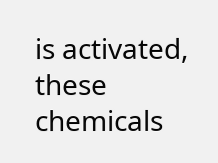is activated, these chemicals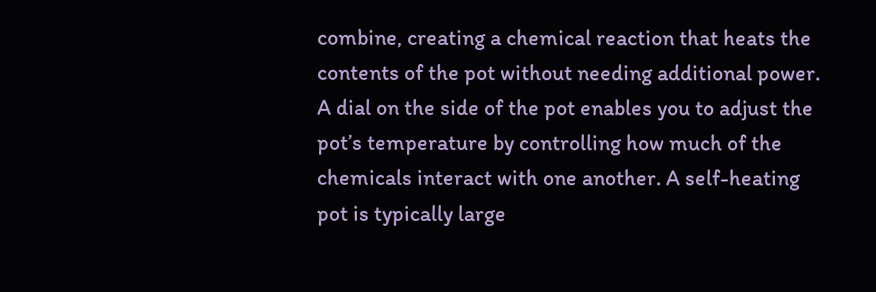combine, creating a chemical reaction that heats the contents of the pot without needing additional power. A dial on the side of the pot enables you to adjust the pot’s temperature by controlling how much of the chemicals interact with one another. A self-heating pot is typically large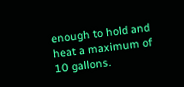enough to hold and heat a maximum of 10 gallons.